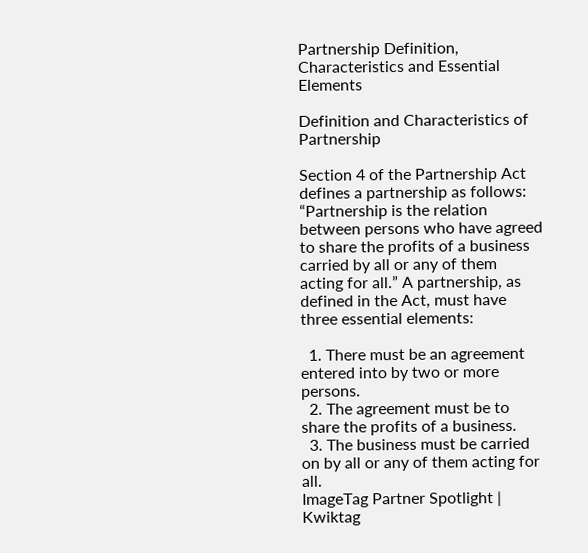Partnership Definition, Characteristics and Essential Elements

Definition and Characteristics of Partnership

Section 4 of the Partnership Act defines a partnership as follows: “Partnership is the relation between persons who have agreed to share the profits of a business carried by all or any of them acting for all.” A partnership, as defined in the Act, must have three essential elements:

  1. There must be an agreement entered into by two or more persons.
  2. The agreement must be to share the profits of a business.
  3. The business must be carried on by all or any of them acting for all.
ImageTag Partner Spotlight | Kwiktag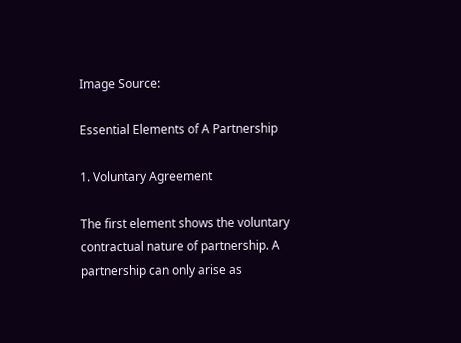Image Source:

Essential Elements of A Partnership

1. Voluntary Agreement

The first element shows the voluntary contractual nature of partnership. A partnership can only arise as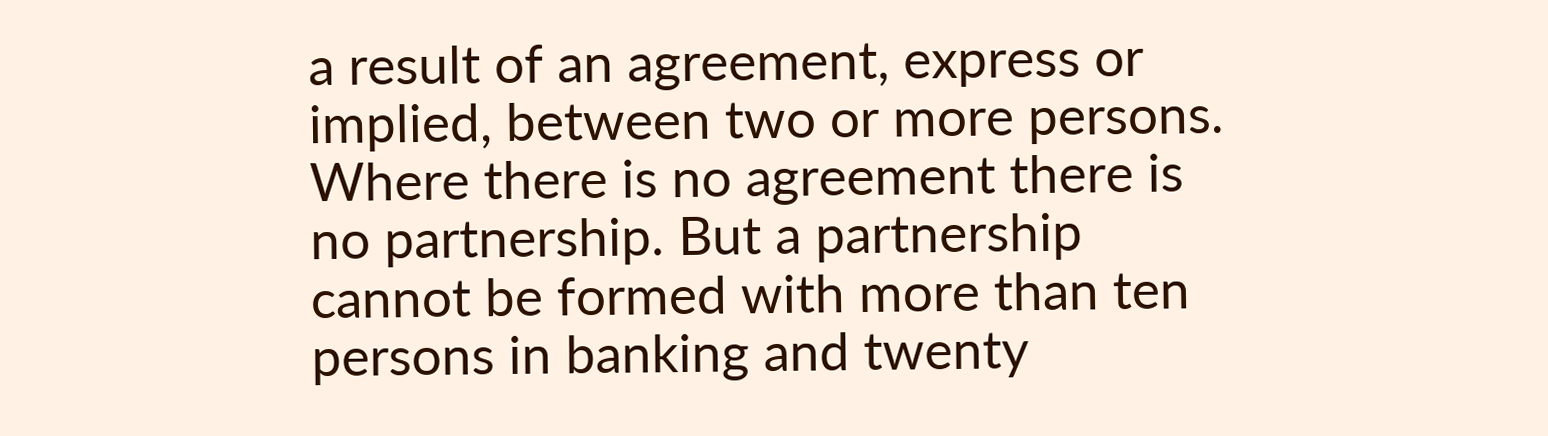a result of an agreement, express or implied, between two or more persons. Where there is no agreement there is no partnership. But a partnership cannot be formed with more than ten persons in banking and twenty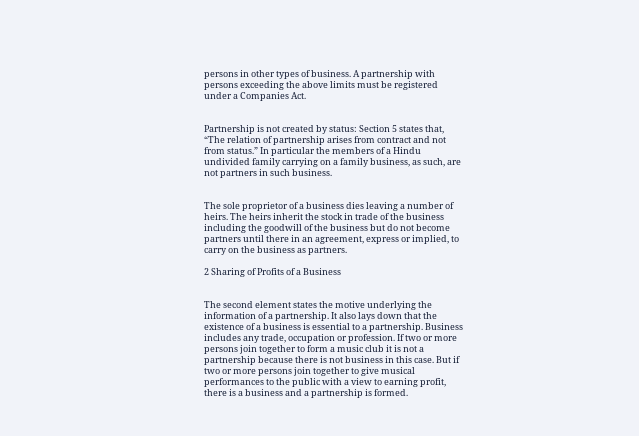persons in other types of business. A partnership with persons exceeding the above limits must be registered under a Companies Act.


Partnership is not created by status: Section 5 states that, “The relation of partnership arises from contract and not from status.” In particular the members of a Hindu undivided family carrying on a family business, as such, are not partners in such business.


The sole proprietor of a business dies leaving a number of heirs. The heirs inherit the stock in trade of the business including the goodwill of the business but do not become partners until there in an agreement, express or implied, to carry on the business as partners.

2 Sharing of Profits of a Business


The second element states the motive underlying the information of a partnership. It also lays down that the existence of a business is essential to a partnership. Business includes any trade, occupation or profession. If two or more persons join together to form a music club it is not a partnership because there is not business in this case. But if two or more persons join together to give musical performances to the public with a view to earning profit, there is a business and a partnership is formed.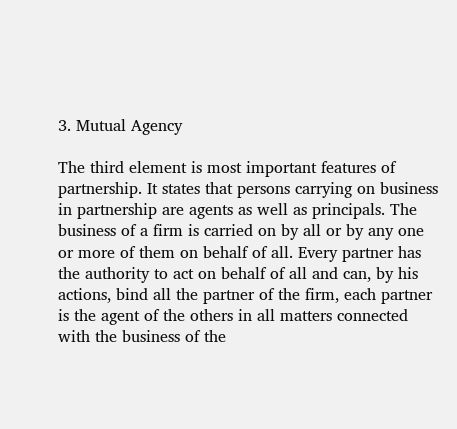3. Mutual Agency

The third element is most important features of partnership. It states that persons carrying on business in partnership are agents as well as principals. The business of a firm is carried on by all or by any one or more of them on behalf of all. Every partner has the authority to act on behalf of all and can, by his actions, bind all the partner of the firm, each partner is the agent of the others in all matters connected with the business of the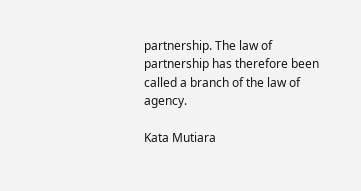partnership. The law of partnership has therefore been called a branch of the law of agency.

Kata Mutiara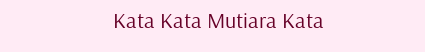Kata Kata Mutiara Kata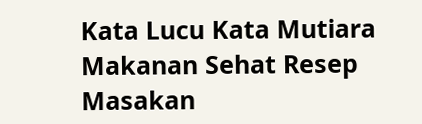Kata Lucu Kata Mutiara Makanan Sehat Resep Masakan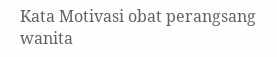Kata Motivasi obat perangsang wanita